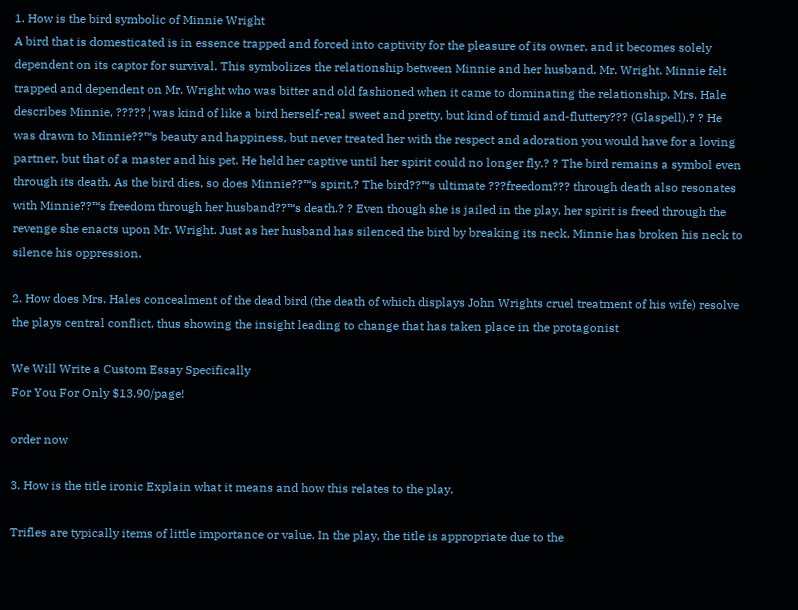1. How is the bird symbolic of Minnie Wright
A bird that is domesticated is in essence trapped and forced into captivity for the pleasure of its owner, and it becomes solely dependent on its captor for survival. This symbolizes the relationship between Minnie and her husband, Mr. Wright. Minnie felt trapped and dependent on Mr. Wright who was bitter and old fashioned when it came to dominating the relationship. Mrs. Hale describes Minnie, ?????¦was kind of like a bird herself-real sweet and pretty, but kind of timid and-fluttery??? (Glaspell).? ? He was drawn to Minnie??™s beauty and happiness, but never treated her with the respect and adoration you would have for a loving partner, but that of a master and his pet. He held her captive until her spirit could no longer fly.? ? The bird remains a symbol even through its death. As the bird dies, so does Minnie??™s spirit.? The bird??™s ultimate ???freedom??? through death also resonates with Minnie??™s freedom through her husband??™s death.? ? Even though she is jailed in the play, her spirit is freed through the revenge she enacts upon Mr. Wright. Just as her husband has silenced the bird by breaking its neck, Minnie has broken his neck to silence his oppression.

2. How does Mrs. Hales concealment of the dead bird (the death of which displays John Wrights cruel treatment of his wife) resolve the plays central conflict, thus showing the insight leading to change that has taken place in the protagonist

We Will Write a Custom Essay Specifically
For You For Only $13.90/page!

order now

3. How is the title ironic Explain what it means and how this relates to the play.

Trifles are typically items of little importance or value. In the play, the title is appropriate due to the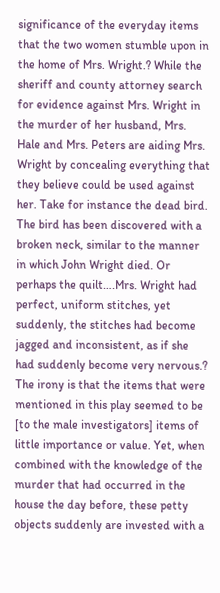significance of the everyday items that the two women stumble upon in the home of Mrs. Wright.? While the sheriff and county attorney search for evidence against Mrs. Wright in the murder of her husband, Mrs. Hale and Mrs. Peters are aiding Mrs. Wright by concealing everything that they believe could be used against her. Take for instance the dead bird. The bird has been discovered with a broken neck, similar to the manner in which John Wright died. Or perhaps the quilt….Mrs. Wright had perfect, uniform stitches, yet suddenly, the stitches had become jagged and inconsistent, as if she had suddenly become very nervous.?
The irony is that the items that were mentioned in this play seemed to be [to the male investigators] items of little importance or value. Yet, when combined with the knowledge of the murder that had occurred in the house the day before, these petty objects suddenly are invested with a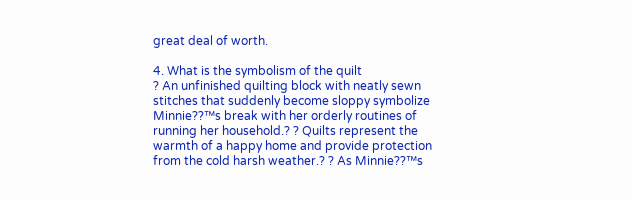great deal of worth.

4. What is the symbolism of the quilt
? An unfinished quilting block with neatly sewn stitches that suddenly become sloppy symbolize Minnie??™s break with her orderly routines of running her household.? ? Quilts represent the warmth of a happy home and provide protection from the cold harsh weather.? ? As Minnie??™s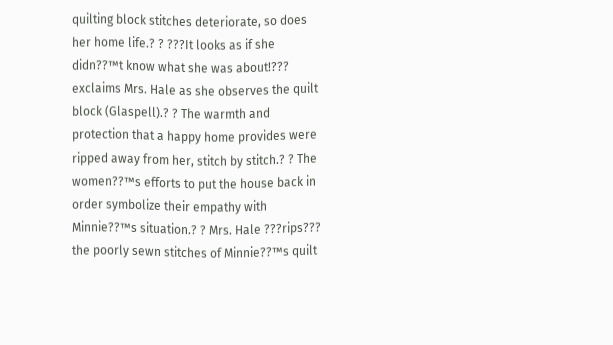quilting block stitches deteriorate, so does her home life.? ? ???It looks as if she didn??™t know what she was about!??? exclaims Mrs. Hale as she observes the quilt block (Glaspell).? ? The warmth and protection that a happy home provides were ripped away from her, stitch by stitch.? ? The women??™s efforts to put the house back in order symbolize their empathy with Minnie??™s situation.? ? Mrs. Hale ???rips??? the poorly sewn stitches of Minnie??™s quilt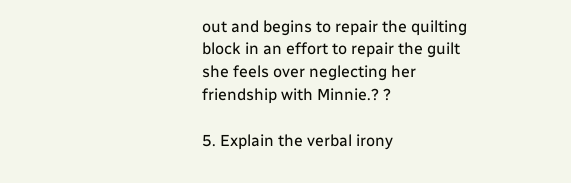out and begins to repair the quilting block in an effort to repair the guilt she feels over neglecting her friendship with Minnie.? ?

5. Explain the verbal irony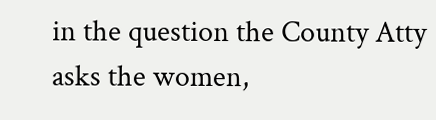in the question the County Atty asks the women,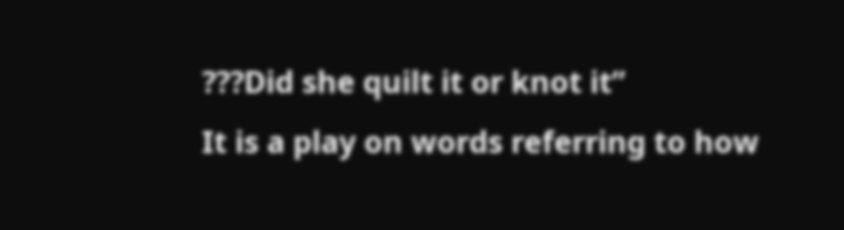???Did she quilt it or knot it”
It is a play on words referring to how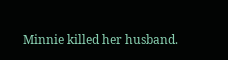Minnie killed her husband.